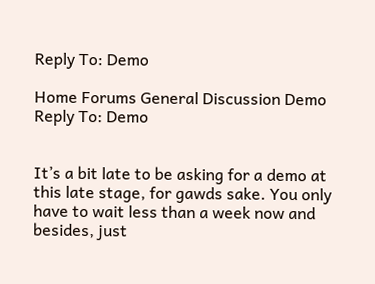Reply To: Demo

Home Forums General Discussion Demo Reply To: Demo


It’s a bit late to be asking for a demo at this late stage, for gawds sake. You only have to wait less than a week now and besides, just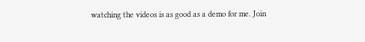watching the videos is as good as a demo for me. Join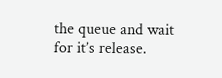the queue and wait for it’s release.